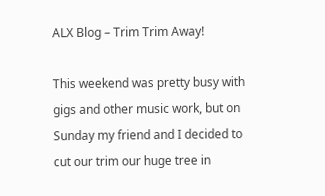ALX Blog – Trim Trim Away!

This weekend was pretty busy with gigs and other music work, but on Sunday my friend and I decided to cut our trim our huge tree in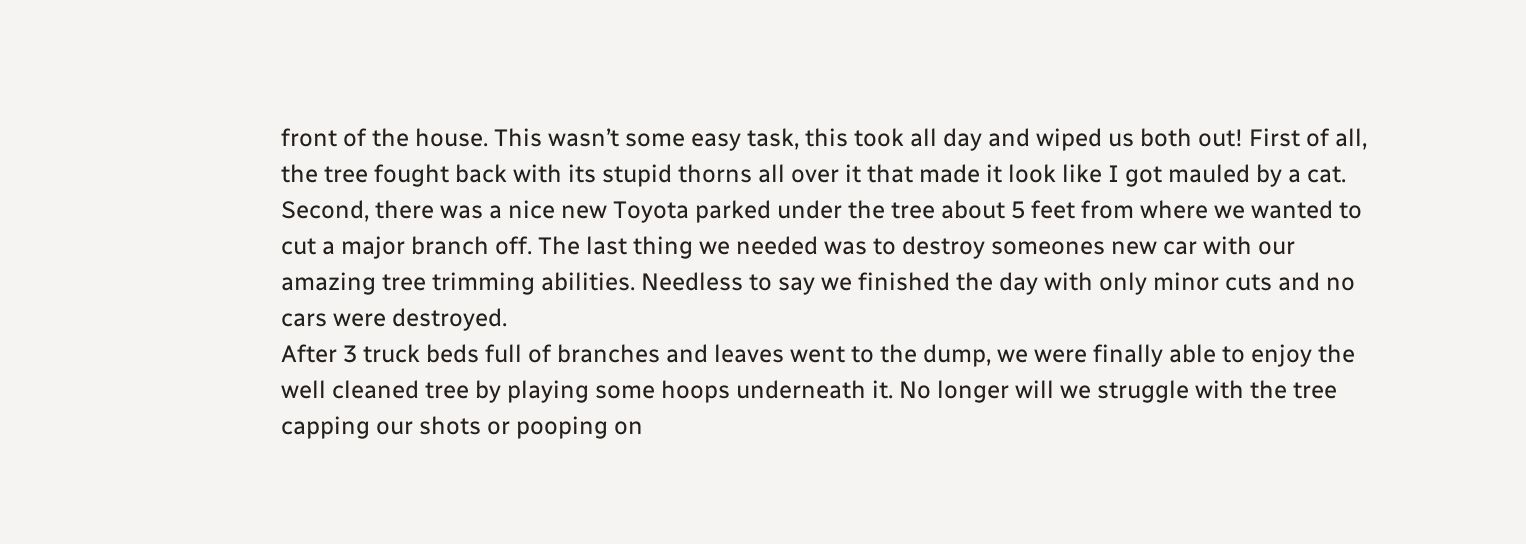front of the house. This wasn’t some easy task, this took all day and wiped us both out! First of all, the tree fought back with its stupid thorns all over it that made it look like I got mauled by a cat. Second, there was a nice new Toyota parked under the tree about 5 feet from where we wanted to cut a major branch off. The last thing we needed was to destroy someones new car with our amazing tree trimming abilities. Needless to say we finished the day with only minor cuts and no cars were destroyed.
After 3 truck beds full of branches and leaves went to the dump, we were finally able to enjoy the well cleaned tree by playing some hoops underneath it. No longer will we struggle with the tree capping our shots or pooping on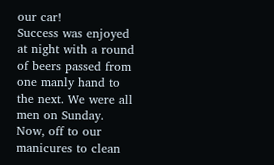our car!
Success was enjoyed at night with a round of beers passed from one manly hand to the next. We were all men on Sunday. Now, off to our manicures to clean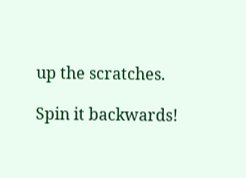up the scratches.

Spin it backwards!